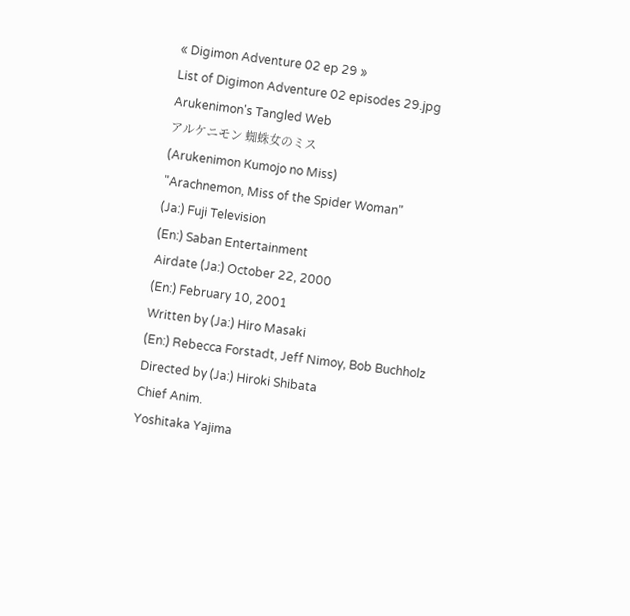« Digimon Adventure 02 ep 29 »
List of Digimon Adventure 02 episodes 29.jpg
Arukenimon's Tangled Web
アルケニモン 蜘蛛女のミス
(Arukenimon Kumojo no Miss)
"Arachnemon, Miss of the Spider Woman"
(Ja:) Fuji Television
(En:) Saban Entertainment
Airdate (Ja:) October 22, 2000
(En:) February 10, 2001
Written by (Ja:) Hiro Masaki
(En:) Rebecca Forstadt, Jeff Nimoy, Bob Buchholz
Directed by (Ja:) Hiroki Shibata
Chief Anim.
Yoshitaka Yajima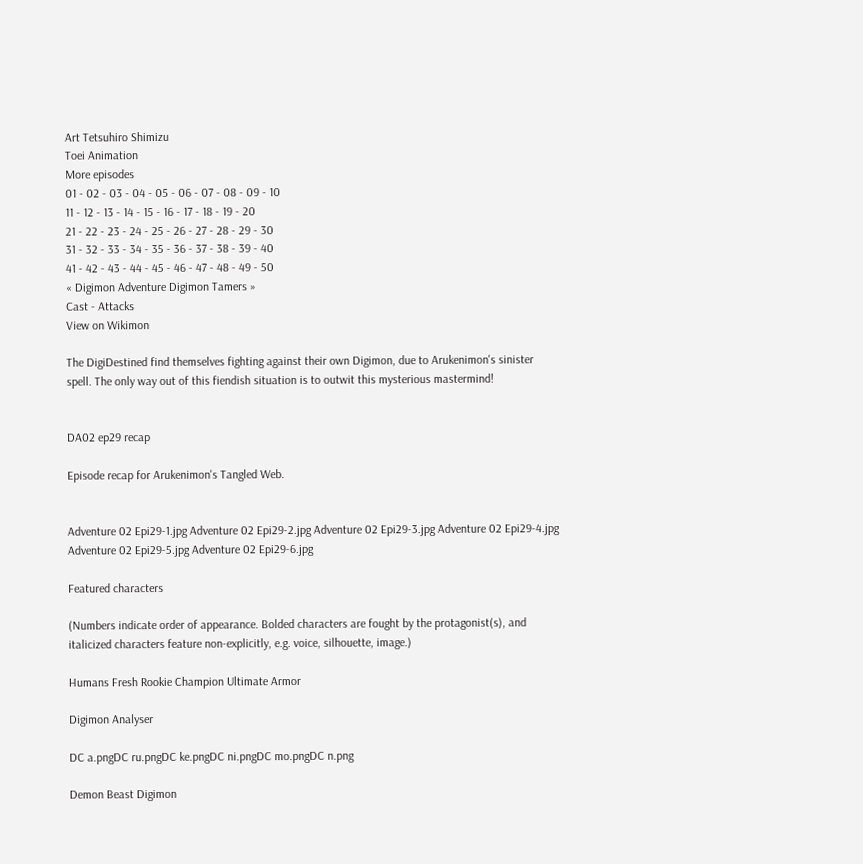Art Tetsuhiro Shimizu
Toei Animation
More episodes
01 - 02 - 03 - 04 - 05 - 06 - 07 - 08 - 09 - 10
11 - 12 - 13 - 14 - 15 - 16 - 17 - 18 - 19 - 20
21 - 22 - 23 - 24 - 25 - 26 - 27 - 28 - 29 - 30
31 - 32 - 33 - 34 - 35 - 36 - 37 - 38 - 39 - 40
41 - 42 - 43 - 44 - 45 - 46 - 47 - 48 - 49 - 50
« Digimon Adventure Digimon Tamers »
Cast - Attacks
View on Wikimon

The DigiDestined find themselves fighting against their own Digimon, due to Arukenimon's sinister spell. The only way out of this fiendish situation is to outwit this mysterious mastermind!


DA02 ep29 recap

Episode recap for Arukenimon's Tangled Web.


Adventure 02 Epi29-1.jpg Adventure 02 Epi29-2.jpg Adventure 02 Epi29-3.jpg Adventure 02 Epi29-4.jpg Adventure 02 Epi29-5.jpg Adventure 02 Epi29-6.jpg

Featured characters

(Numbers indicate order of appearance. Bolded characters are fought by the protagonist(s), and italicized characters feature non-explicitly, e.g. voice, silhouette, image.)

Humans Fresh Rookie Champion Ultimate Armor

Digimon Analyser

DC a.pngDC ru.pngDC ke.pngDC ni.pngDC mo.pngDC n.png

Demon Beast Digimon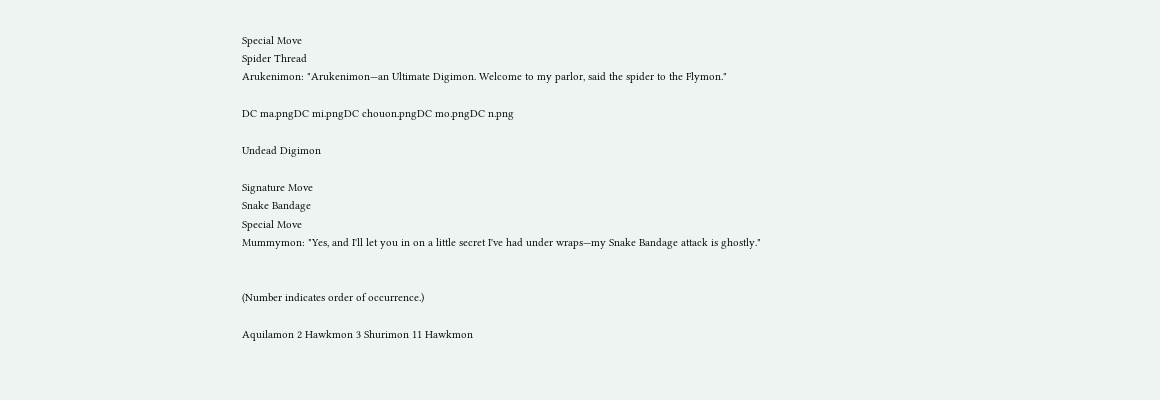Special Move
Spider Thread
Arukenimon: "Arukenimon—an Ultimate Digimon. Welcome to my parlor, said the spider to the Flymon."

DC ma.pngDC mi.pngDC chouon.pngDC mo.pngDC n.png

Undead Digimon

Signature Move
Snake Bandage
Special Move
Mummymon: "Yes, and I'll let you in on a little secret I've had under wraps—my Snake Bandage attack is ghostly."


(Number indicates order of occurrence.)

Aquilamon 2 Hawkmon 3 Shurimon 11 Hawkmon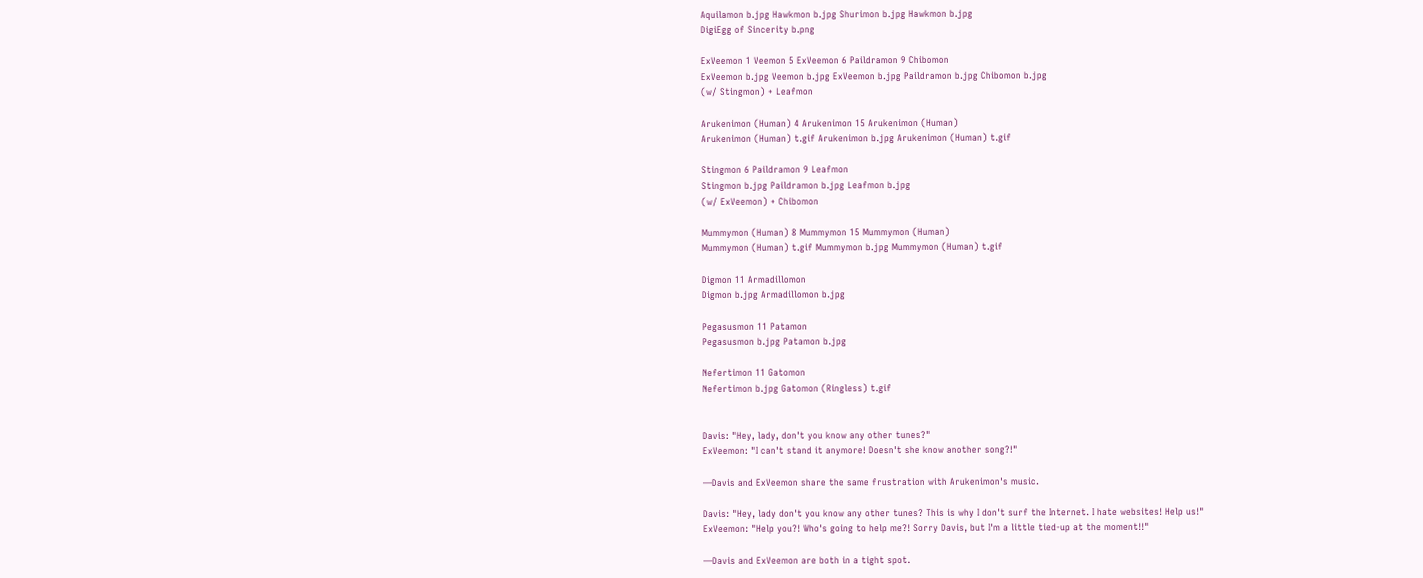Aquilamon b.jpg Hawkmon b.jpg Shurimon b.jpg Hawkmon b.jpg
DigiEgg of Sincerity b.png

ExVeemon 1 Veemon 5 ExVeemon 6 Paildramon 9 Chibomon
ExVeemon b.jpg Veemon b.jpg ExVeemon b.jpg Paildramon b.jpg Chibomon b.jpg
(w/ Stingmon) + Leafmon

Arukenimon (Human) 4 Arukenimon 15 Arukenimon (Human)
Arukenimon (Human) t.gif Arukenimon b.jpg Arukenimon (Human) t.gif

Stingmon 6 Paildramon 9 Leafmon
Stingmon b.jpg Paildramon b.jpg Leafmon b.jpg
(w/ ExVeemon) + Chibomon

Mummymon (Human) 8 Mummymon 15 Mummymon (Human)
Mummymon (Human) t.gif Mummymon b.jpg Mummymon (Human) t.gif

Digmon 11 Armadillomon
Digmon b.jpg Armadillomon b.jpg

Pegasusmon 11 Patamon
Pegasusmon b.jpg Patamon b.jpg

Nefertimon 11 Gatomon
Nefertimon b.jpg Gatomon (Ringless) t.gif


Davis: "Hey, lady, don't you know any other tunes?"
ExVeemon: "I can't stand it anymore! Doesn't she know another song?!"

—Davis and ExVeemon share the same frustration with Arukenimon's music.

Davis: "Hey, lady don't you know any other tunes? This is why I don't surf the Internet. I hate websites! Help us!"
ExVeemon: "Help you?! Who's going to help me?! Sorry Davis, but I'm a little tied-up at the moment!!"

—Davis and ExVeemon are both in a tight spot.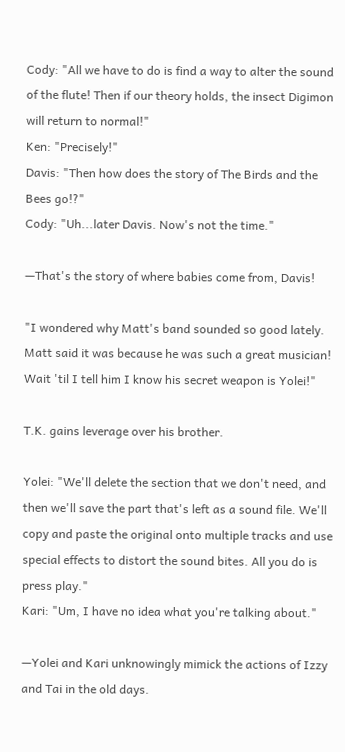Cody: "All we have to do is find a way to alter the sound of the flute! Then if our theory holds, the insect Digimon will return to normal!"
Ken: "Precisely!"
Davis: "Then how does the story of The Birds and the Bees go!?"
Cody: "Uh...later Davis. Now's not the time."

—That's the story of where babies come from, Davis!

"I wondered why Matt's band sounded so good lately. Matt said it was because he was such a great musician! Wait 'til I tell him I know his secret weapon is Yolei!"

T.K. gains leverage over his brother.

Yolei: "We'll delete the section that we don't need, and then we'll save the part that's left as a sound file. We'll copy and paste the original onto multiple tracks and use special effects to distort the sound bites. All you do is press play."
Kari: "Um, I have no idea what you're talking about."

—Yolei and Kari unknowingly mimick the actions of Izzy and Tai in the old days.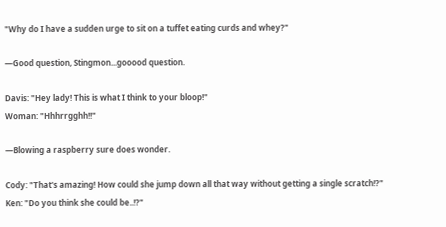"Why do I have a sudden urge to sit on a tuffet eating curds and whey?"

—Good question, Stingmon...gooood question.

Davis: "Hey lady! This is what I think to your bloop!"
Woman: "Hhhrrgghh!!"

—Blowing a raspberry sure does wonder.

Cody: "That's amazing! How could she jump down all that way without getting a single scratch!?"
Ken: "Do you think she could be..!?"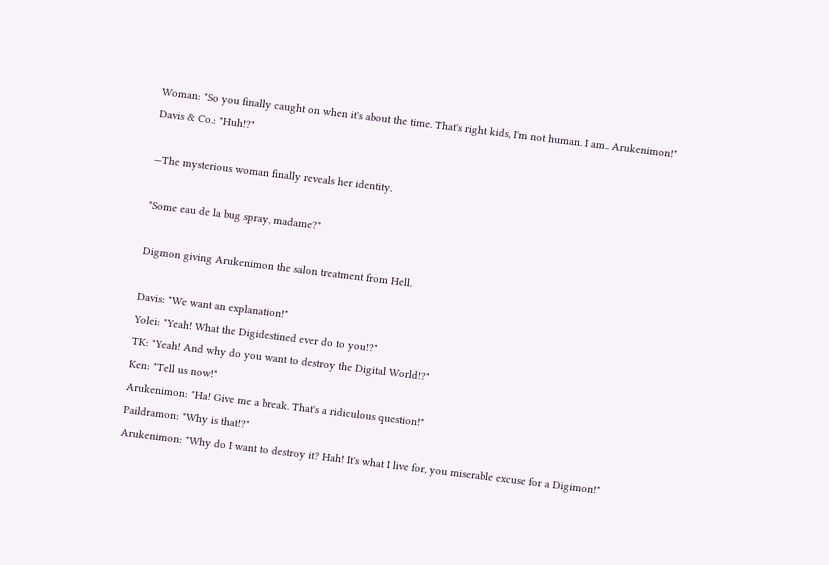Woman: "So you finally caught on when it's about the time. That's right kids, I'm not human. I am.. Arukenimon!"
Davis & Co.: "Huh!?"

—The mysterious woman finally reveals her identity.

"Some eau de la bug spray, madame?"

Digmon giving Arukenimon the salon treatment from Hell.

Davis: "We want an explanation!"
Yolei: "Yeah! What the Digidestined ever do to you!?"
TK: "Yeah! And why do you want to destroy the Digital World!?"
Ken: "Tell us now!"
Arukenimon: "Ha! Give me a break. That's a ridiculous question!"
Paildramon: "Why is that!?"
Arukenimon: "Why do I want to destroy it? Hah! It's what I live for, you miserable excuse for a Digimon!"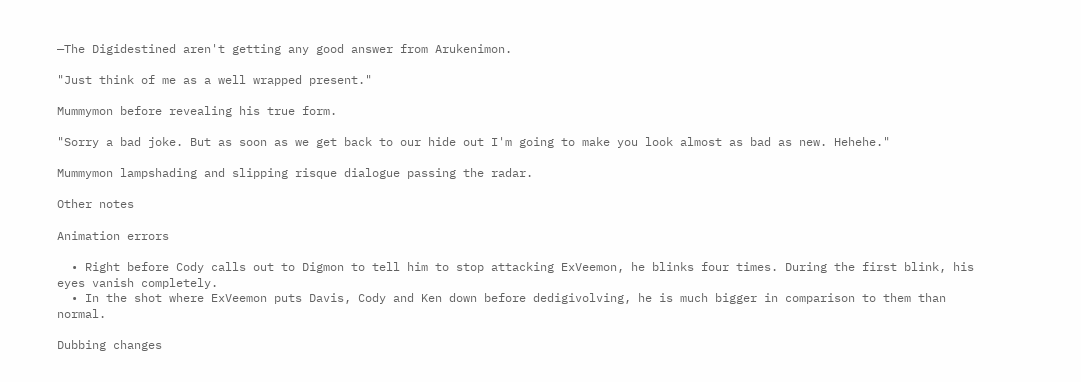—The Digidestined aren't getting any good answer from Arukenimon.

"Just think of me as a well wrapped present."

Mummymon before revealing his true form.

"Sorry a bad joke. But as soon as we get back to our hide out I'm going to make you look almost as bad as new. Hehehe."

Mummymon lampshading and slipping risque dialogue passing the radar.

Other notes

Animation errors

  • Right before Cody calls out to Digmon to tell him to stop attacking ExVeemon, he blinks four times. During the first blink, his eyes vanish completely.
  • In the shot where ExVeemon puts Davis, Cody and Ken down before dedigivolving, he is much bigger in comparison to them than normal.

Dubbing changes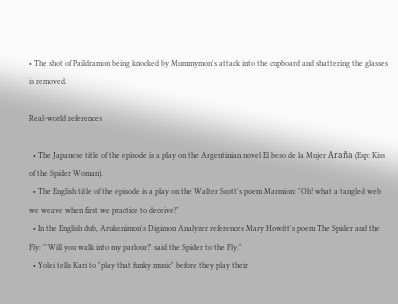• The shot of Paildramon being knocked by Mummymon's attack into the cupboard and shattering the glasses is removed.

Real-world references

  • The Japanese title of the episode is a play on the Argentinian novel El beso de la Mujer Araña (Esp: Kiss of the Spider Woman).
  • The English title of the episode is a play on the Walter Scott's poem Marmion: "Oh! what a tangled web we weave when first we practice to deceive!"
  • In the English dub, Arukenimon's Digimon Analyzer references Mary Howitt's poem The Spider and the Fly: "'Will you walk into my parlour?' said the Spider to the Fly."
  • Yolei tells Kari to "play that funky music" before they play their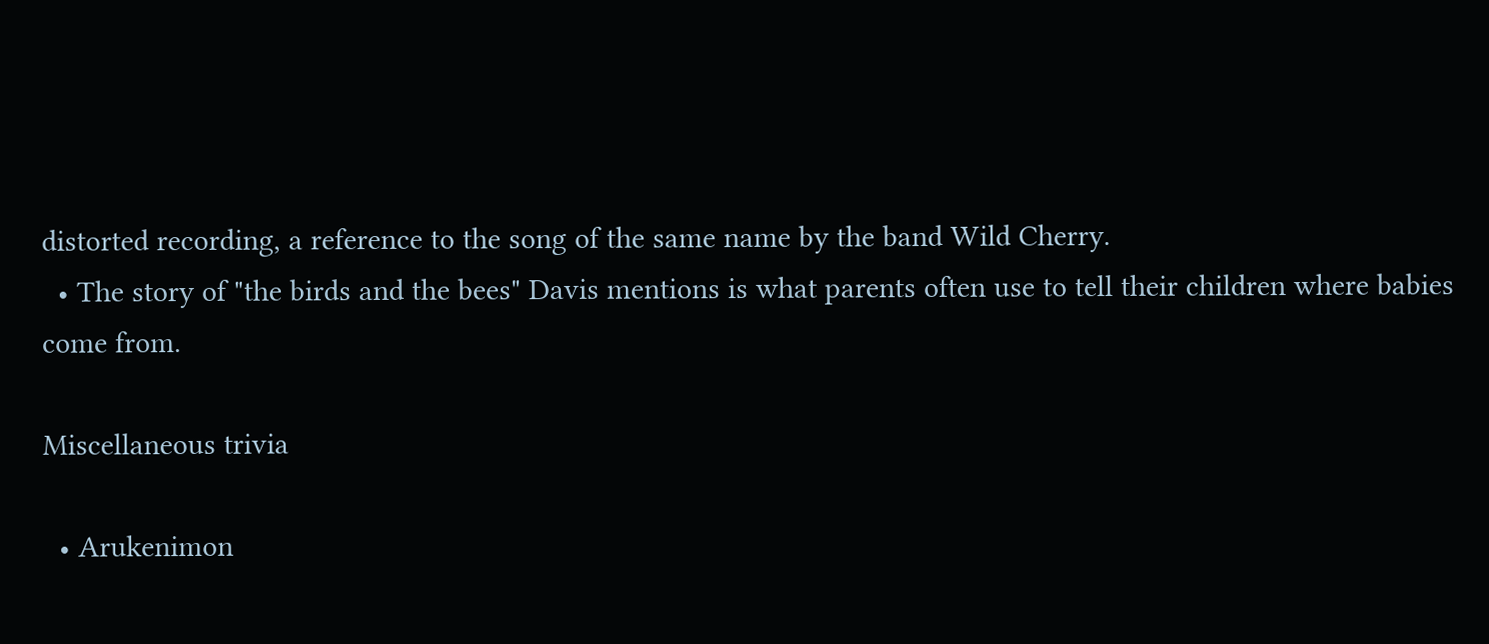distorted recording, a reference to the song of the same name by the band Wild Cherry.
  • The story of "the birds and the bees" Davis mentions is what parents often use to tell their children where babies come from.

Miscellaneous trivia

  • Arukenimon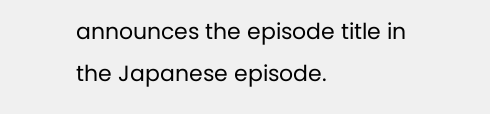announces the episode title in the Japanese episode.